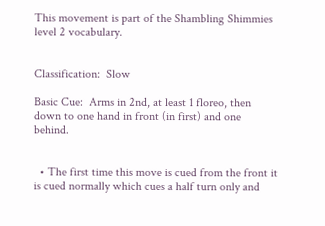This movement is part of the Shambling Shimmies  level 2 vocabulary.


Classification:  Slow

Basic Cue:  Arms in 2nd, at least 1 floreo, then down to one hand in front (in first) and one behind.


  • The first time this move is cued from the front it is cued normally which cues a half turn only and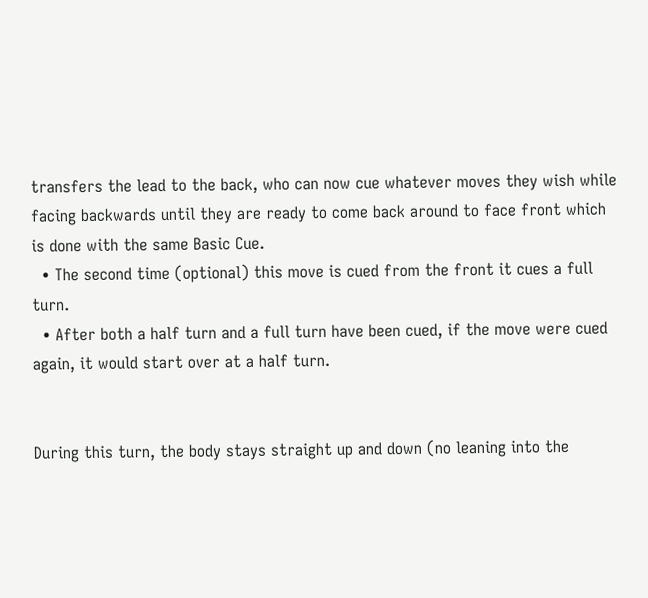transfers the lead to the back, who can now cue whatever moves they wish while facing backwards until they are ready to come back around to face front which is done with the same Basic Cue.
  • The second time (optional) this move is cued from the front it cues a full turn.
  • After both a half turn and a full turn have been cued, if the move were cued again, it would start over at a half turn.


During this turn, the body stays straight up and down (no leaning into the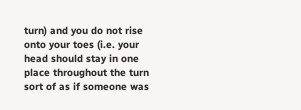turn) and you do not rise onto your toes (i.e. your head should stay in one place throughout the turn sort of as if someone was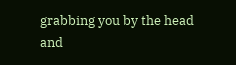grabbing you by the head and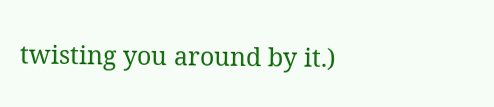twisting you around by it.)